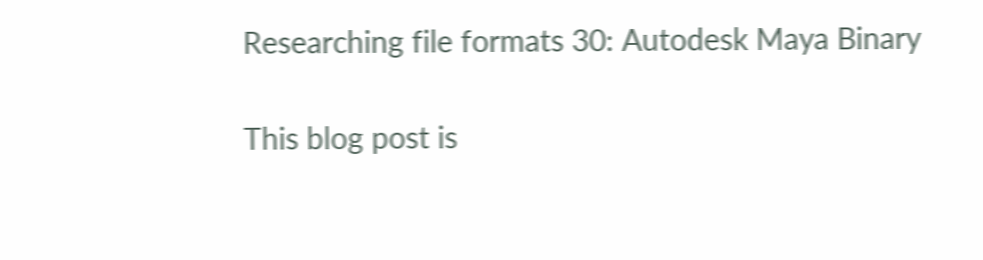Researching file formats 30: Autodesk Maya Binary

This blog post is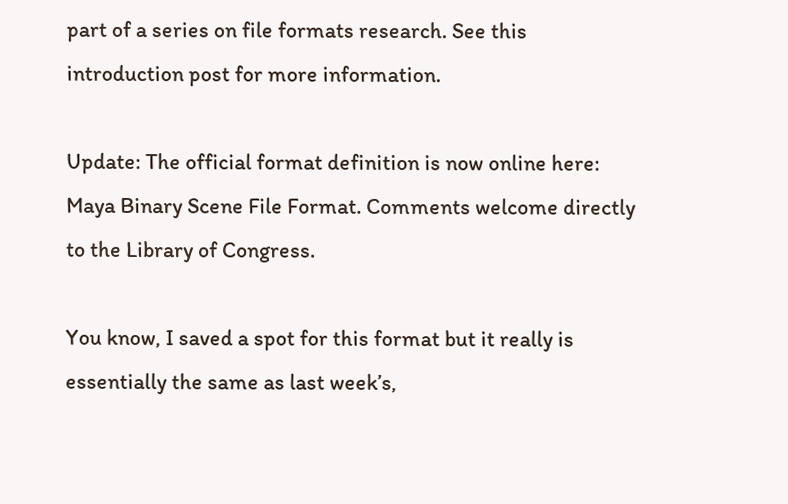part of a series on file formats research. See this introduction post for more information.

Update: The official format definition is now online here: Maya Binary Scene File Format. Comments welcome directly to the Library of Congress.

You know, I saved a spot for this format but it really is essentially the same as last week’s,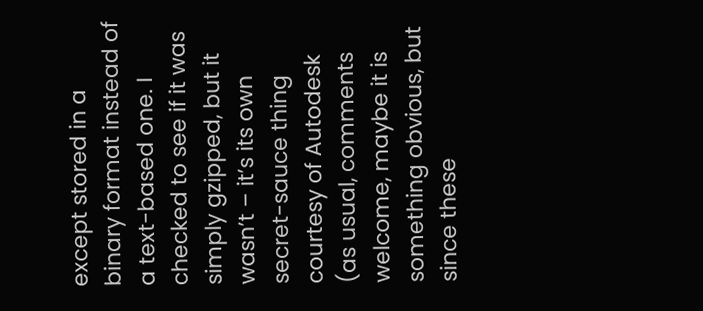except stored in a binary format instead of a text-based one. I checked to see if it was simply gzipped, but it wasn’t – it’s its own secret-sauce thing courtesy of Autodesk (as usual, comments welcome, maybe it is something obvious, but since these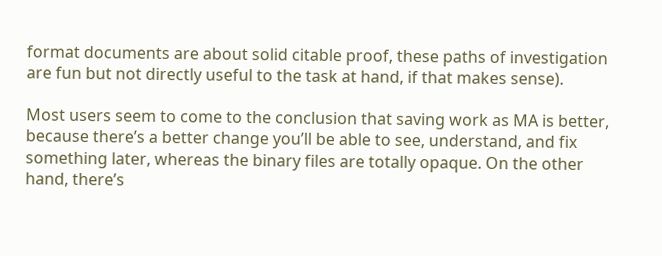format documents are about solid citable proof, these paths of investigation are fun but not directly useful to the task at hand, if that makes sense).

Most users seem to come to the conclusion that saving work as MA is better, because there’s a better change you’ll be able to see, understand, and fix something later, whereas the binary files are totally opaque. On the other hand, there’s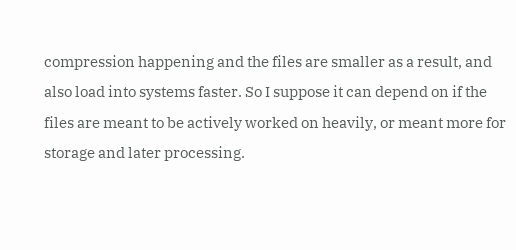compression happening and the files are smaller as a result, and also load into systems faster. So I suppose it can depend on if the files are meant to be actively worked on heavily, or meant more for storage and later processing.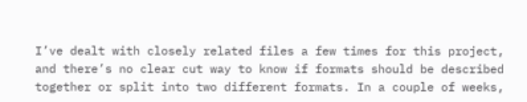I’ve dealt with closely related files a few times for this project, and there’s no clear cut way to know if formats should be described together or split into two different formats. In a couple of weeks,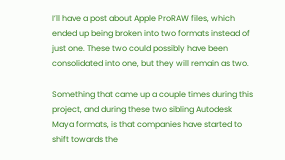I’ll have a post about Apple ProRAW files, which ended up being broken into two formats instead of just one. These two could possibly have been consolidated into one, but they will remain as two.

Something that came up a couple times during this project, and during these two sibling Autodesk Maya formats, is that companies have started to shift towards the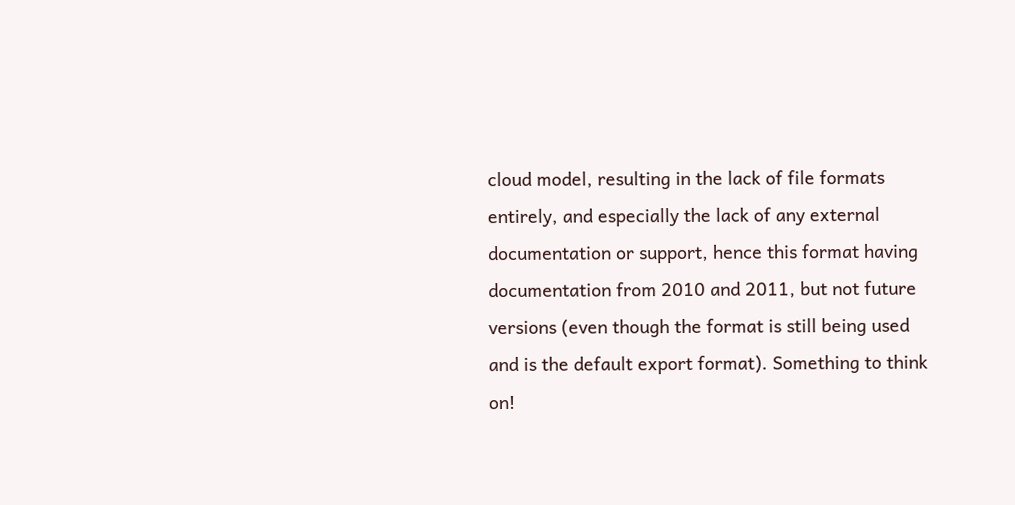cloud model, resulting in the lack of file formats entirely, and especially the lack of any external documentation or support, hence this format having documentation from 2010 and 2011, but not future versions (even though the format is still being used and is the default export format). Something to think on!